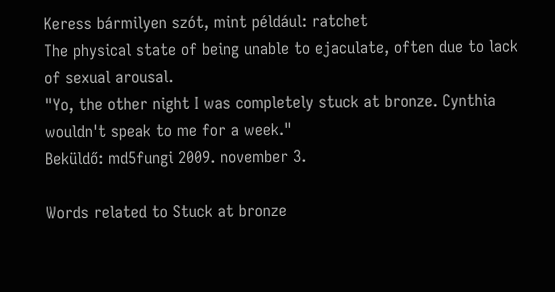Keress bármilyen szót, mint például: ratchet
The physical state of being unable to ejaculate, often due to lack of sexual arousal.
"Yo, the other night I was completely stuck at bronze. Cynthia wouldn't speak to me for a week."
Beküldő: md5fungi 2009. november 3.

Words related to Stuck at bronze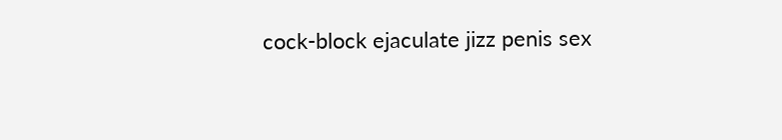cock-block ejaculate jizz penis sex